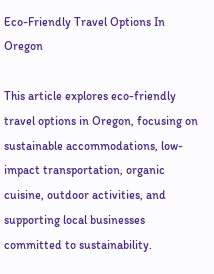Eco-Friendly Travel Options In Oregon

This article explores eco-friendly travel options in Oregon, focusing on sustainable accommodations, low-impact transportation, organic cuisine, outdoor activities, and supporting local businesses committed to sustainability.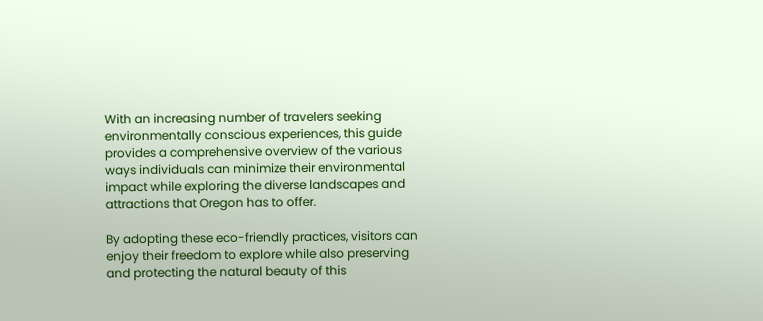With an increasing number of travelers seeking environmentally conscious experiences, this guide provides a comprehensive overview of the various ways individuals can minimize their environmental impact while exploring the diverse landscapes and attractions that Oregon has to offer.

By adopting these eco-friendly practices, visitors can enjoy their freedom to explore while also preserving and protecting the natural beauty of this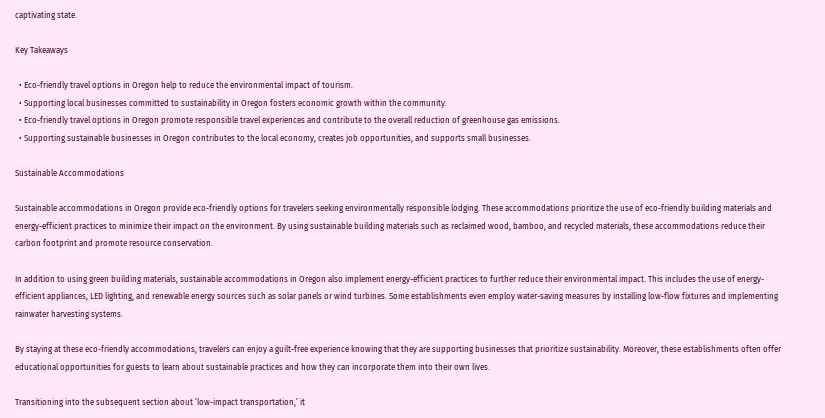captivating state.

Key Takeaways

  • Eco-friendly travel options in Oregon help to reduce the environmental impact of tourism.
  • Supporting local businesses committed to sustainability in Oregon fosters economic growth within the community.
  • Eco-friendly travel options in Oregon promote responsible travel experiences and contribute to the overall reduction of greenhouse gas emissions.
  • Supporting sustainable businesses in Oregon contributes to the local economy, creates job opportunities, and supports small businesses.

Sustainable Accommodations

Sustainable accommodations in Oregon provide eco-friendly options for travelers seeking environmentally responsible lodging. These accommodations prioritize the use of eco-friendly building materials and energy-efficient practices to minimize their impact on the environment. By using sustainable building materials such as reclaimed wood, bamboo, and recycled materials, these accommodations reduce their carbon footprint and promote resource conservation.

In addition to using green building materials, sustainable accommodations in Oregon also implement energy-efficient practices to further reduce their environmental impact. This includes the use of energy-efficient appliances, LED lighting, and renewable energy sources such as solar panels or wind turbines. Some establishments even employ water-saving measures by installing low-flow fixtures and implementing rainwater harvesting systems.

By staying at these eco-friendly accommodations, travelers can enjoy a guilt-free experience knowing that they are supporting businesses that prioritize sustainability. Moreover, these establishments often offer educational opportunities for guests to learn about sustainable practices and how they can incorporate them into their own lives.

Transitioning into the subsequent section about ‘low-impact transportation,’ it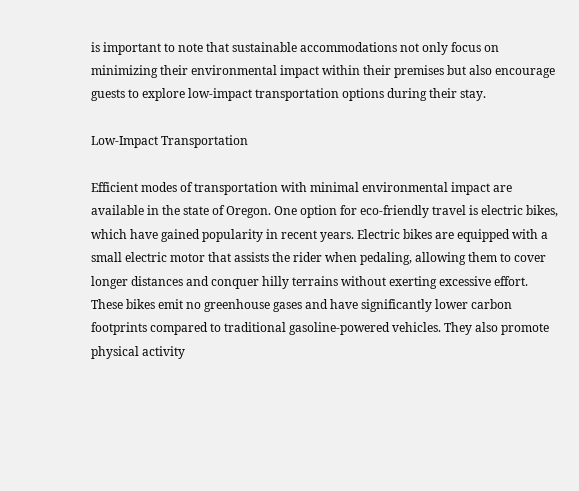is important to note that sustainable accommodations not only focus on minimizing their environmental impact within their premises but also encourage guests to explore low-impact transportation options during their stay.

Low-Impact Transportation

Efficient modes of transportation with minimal environmental impact are available in the state of Oregon. One option for eco-friendly travel is electric bikes, which have gained popularity in recent years. Electric bikes are equipped with a small electric motor that assists the rider when pedaling, allowing them to cover longer distances and conquer hilly terrains without exerting excessive effort. These bikes emit no greenhouse gases and have significantly lower carbon footprints compared to traditional gasoline-powered vehicles. They also promote physical activity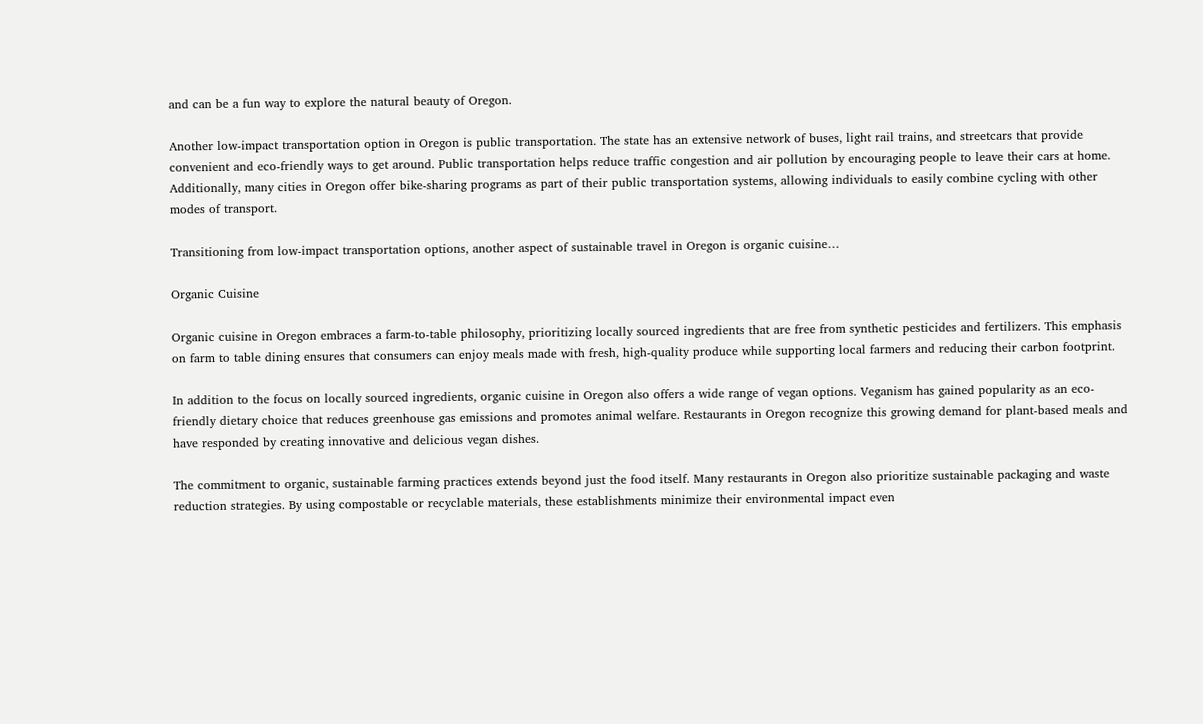and can be a fun way to explore the natural beauty of Oregon.

Another low-impact transportation option in Oregon is public transportation. The state has an extensive network of buses, light rail trains, and streetcars that provide convenient and eco-friendly ways to get around. Public transportation helps reduce traffic congestion and air pollution by encouraging people to leave their cars at home. Additionally, many cities in Oregon offer bike-sharing programs as part of their public transportation systems, allowing individuals to easily combine cycling with other modes of transport.

Transitioning from low-impact transportation options, another aspect of sustainable travel in Oregon is organic cuisine…

Organic Cuisine

Organic cuisine in Oregon embraces a farm-to-table philosophy, prioritizing locally sourced ingredients that are free from synthetic pesticides and fertilizers. This emphasis on farm to table dining ensures that consumers can enjoy meals made with fresh, high-quality produce while supporting local farmers and reducing their carbon footprint.

In addition to the focus on locally sourced ingredients, organic cuisine in Oregon also offers a wide range of vegan options. Veganism has gained popularity as an eco-friendly dietary choice that reduces greenhouse gas emissions and promotes animal welfare. Restaurants in Oregon recognize this growing demand for plant-based meals and have responded by creating innovative and delicious vegan dishes.

The commitment to organic, sustainable farming practices extends beyond just the food itself. Many restaurants in Oregon also prioritize sustainable packaging and waste reduction strategies. By using compostable or recyclable materials, these establishments minimize their environmental impact even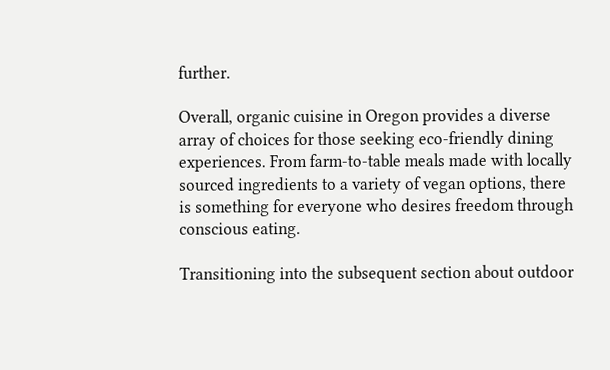further.

Overall, organic cuisine in Oregon provides a diverse array of choices for those seeking eco-friendly dining experiences. From farm-to-table meals made with locally sourced ingredients to a variety of vegan options, there is something for everyone who desires freedom through conscious eating.

Transitioning into the subsequent section about outdoor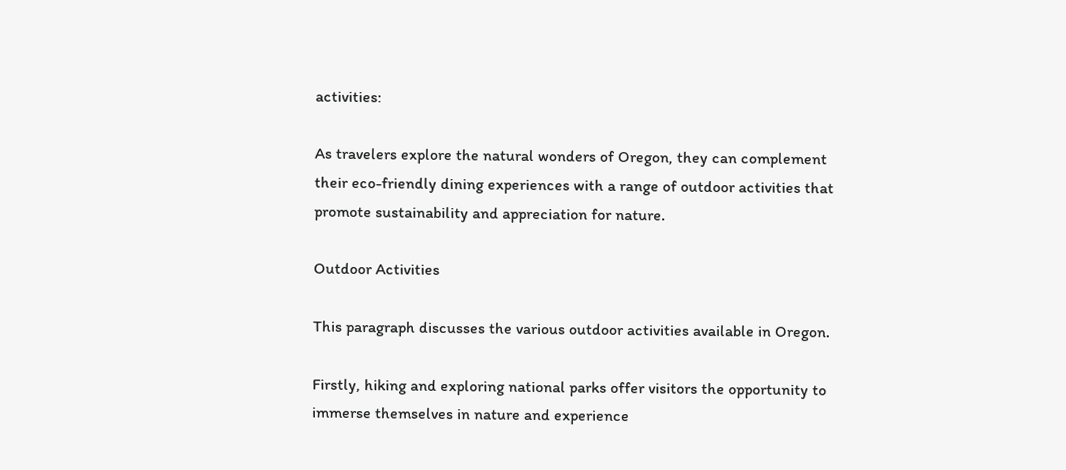activities:

As travelers explore the natural wonders of Oregon, they can complement their eco-friendly dining experiences with a range of outdoor activities that promote sustainability and appreciation for nature.

Outdoor Activities

This paragraph discusses the various outdoor activities available in Oregon.

Firstly, hiking and exploring national parks offer visitors the opportunity to immerse themselves in nature and experience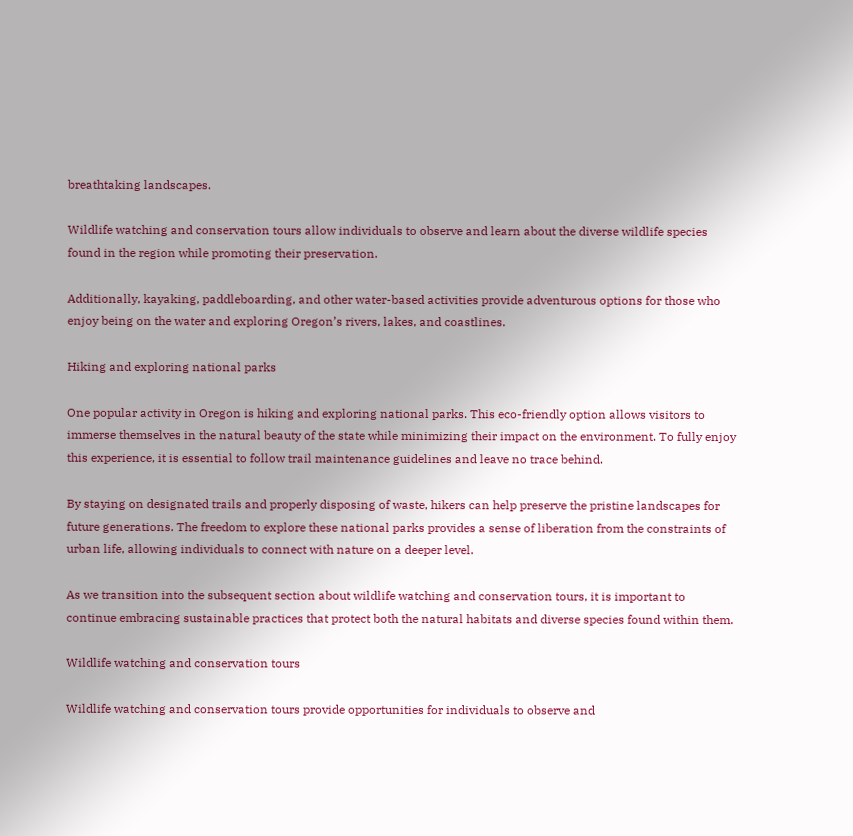breathtaking landscapes.

Wildlife watching and conservation tours allow individuals to observe and learn about the diverse wildlife species found in the region while promoting their preservation.

Additionally, kayaking, paddleboarding, and other water-based activities provide adventurous options for those who enjoy being on the water and exploring Oregon’s rivers, lakes, and coastlines.

Hiking and exploring national parks

One popular activity in Oregon is hiking and exploring national parks. This eco-friendly option allows visitors to immerse themselves in the natural beauty of the state while minimizing their impact on the environment. To fully enjoy this experience, it is essential to follow trail maintenance guidelines and leave no trace behind.

By staying on designated trails and properly disposing of waste, hikers can help preserve the pristine landscapes for future generations. The freedom to explore these national parks provides a sense of liberation from the constraints of urban life, allowing individuals to connect with nature on a deeper level.

As we transition into the subsequent section about wildlife watching and conservation tours, it is important to continue embracing sustainable practices that protect both the natural habitats and diverse species found within them.

Wildlife watching and conservation tours

Wildlife watching and conservation tours provide opportunities for individuals to observe and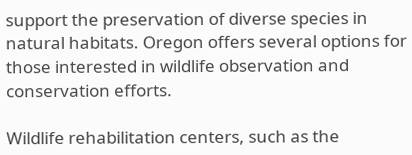support the preservation of diverse species in natural habitats. Oregon offers several options for those interested in wildlife observation and conservation efforts.

Wildlife rehabilitation centers, such as the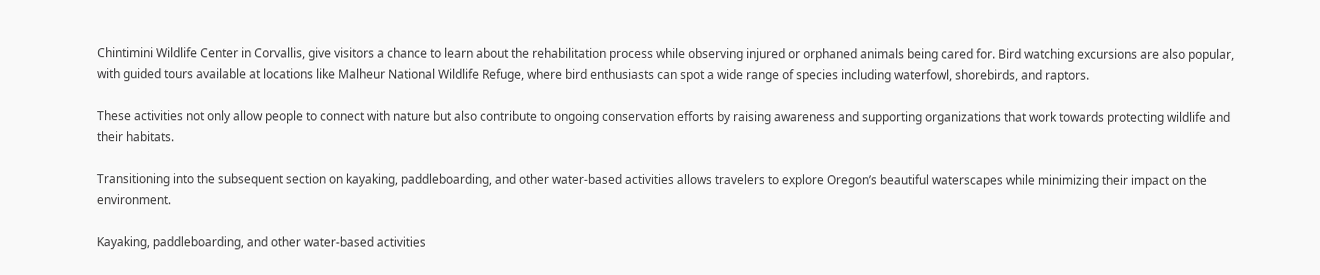Chintimini Wildlife Center in Corvallis, give visitors a chance to learn about the rehabilitation process while observing injured or orphaned animals being cared for. Bird watching excursions are also popular, with guided tours available at locations like Malheur National Wildlife Refuge, where bird enthusiasts can spot a wide range of species including waterfowl, shorebirds, and raptors.

These activities not only allow people to connect with nature but also contribute to ongoing conservation efforts by raising awareness and supporting organizations that work towards protecting wildlife and their habitats.

Transitioning into the subsequent section on kayaking, paddleboarding, and other water-based activities allows travelers to explore Oregon’s beautiful waterscapes while minimizing their impact on the environment.

Kayaking, paddleboarding, and other water-based activities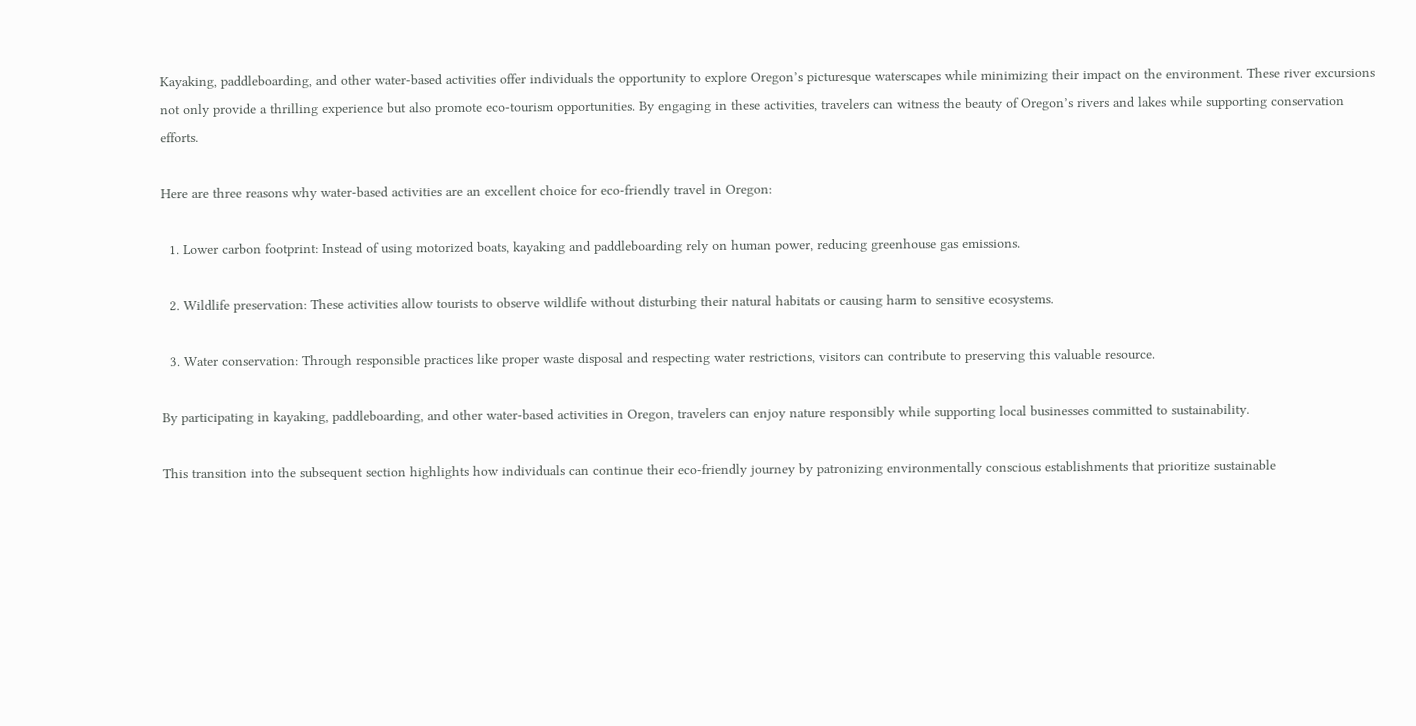Kayaking, paddleboarding, and other water-based activities offer individuals the opportunity to explore Oregon’s picturesque waterscapes while minimizing their impact on the environment. These river excursions not only provide a thrilling experience but also promote eco-tourism opportunities. By engaging in these activities, travelers can witness the beauty of Oregon’s rivers and lakes while supporting conservation efforts.

Here are three reasons why water-based activities are an excellent choice for eco-friendly travel in Oregon:

  1. Lower carbon footprint: Instead of using motorized boats, kayaking and paddleboarding rely on human power, reducing greenhouse gas emissions.

  2. Wildlife preservation: These activities allow tourists to observe wildlife without disturbing their natural habitats or causing harm to sensitive ecosystems.

  3. Water conservation: Through responsible practices like proper waste disposal and respecting water restrictions, visitors can contribute to preserving this valuable resource.

By participating in kayaking, paddleboarding, and other water-based activities in Oregon, travelers can enjoy nature responsibly while supporting local businesses committed to sustainability.

This transition into the subsequent section highlights how individuals can continue their eco-friendly journey by patronizing environmentally conscious establishments that prioritize sustainable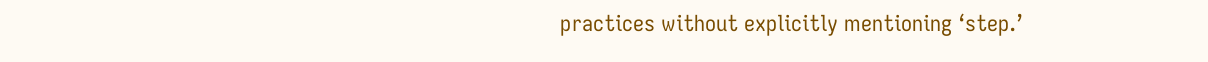practices without explicitly mentioning ‘step.’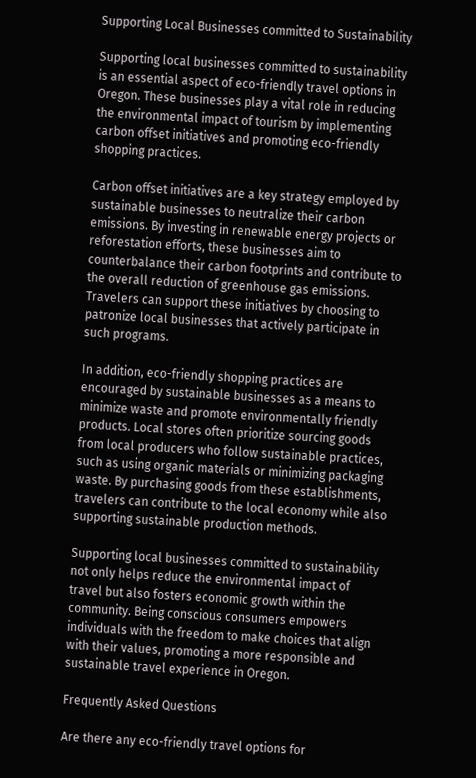Supporting Local Businesses committed to Sustainability

Supporting local businesses committed to sustainability is an essential aspect of eco-friendly travel options in Oregon. These businesses play a vital role in reducing the environmental impact of tourism by implementing carbon offset initiatives and promoting eco-friendly shopping practices.

Carbon offset initiatives are a key strategy employed by sustainable businesses to neutralize their carbon emissions. By investing in renewable energy projects or reforestation efforts, these businesses aim to counterbalance their carbon footprints and contribute to the overall reduction of greenhouse gas emissions. Travelers can support these initiatives by choosing to patronize local businesses that actively participate in such programs.

In addition, eco-friendly shopping practices are encouraged by sustainable businesses as a means to minimize waste and promote environmentally friendly products. Local stores often prioritize sourcing goods from local producers who follow sustainable practices, such as using organic materials or minimizing packaging waste. By purchasing goods from these establishments, travelers can contribute to the local economy while also supporting sustainable production methods.

Supporting local businesses committed to sustainability not only helps reduce the environmental impact of travel but also fosters economic growth within the community. Being conscious consumers empowers individuals with the freedom to make choices that align with their values, promoting a more responsible and sustainable travel experience in Oregon.

Frequently Asked Questions

Are there any eco-friendly travel options for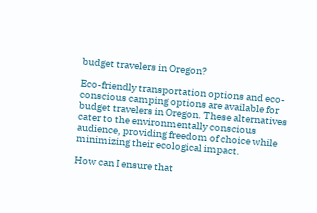budget travelers in Oregon?

Eco-friendly transportation options and eco-conscious camping options are available for budget travelers in Oregon. These alternatives cater to the environmentally conscious audience, providing freedom of choice while minimizing their ecological impact.

How can I ensure that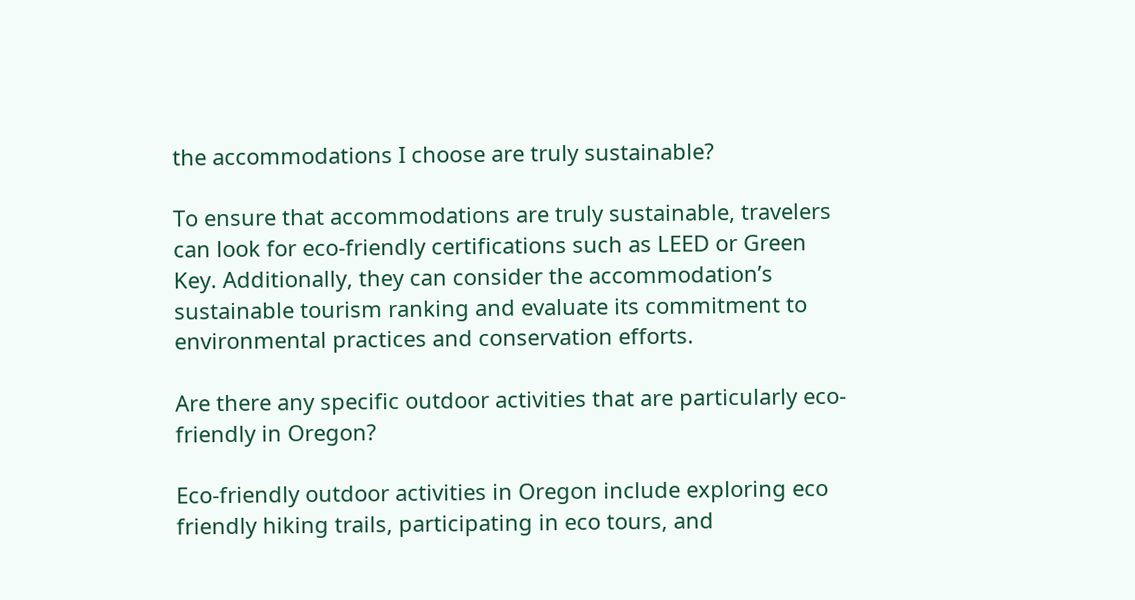the accommodations I choose are truly sustainable?

To ensure that accommodations are truly sustainable, travelers can look for eco-friendly certifications such as LEED or Green Key. Additionally, they can consider the accommodation’s sustainable tourism ranking and evaluate its commitment to environmental practices and conservation efforts.

Are there any specific outdoor activities that are particularly eco-friendly in Oregon?

Eco-friendly outdoor activities in Oregon include exploring eco friendly hiking trails, participating in eco tours, and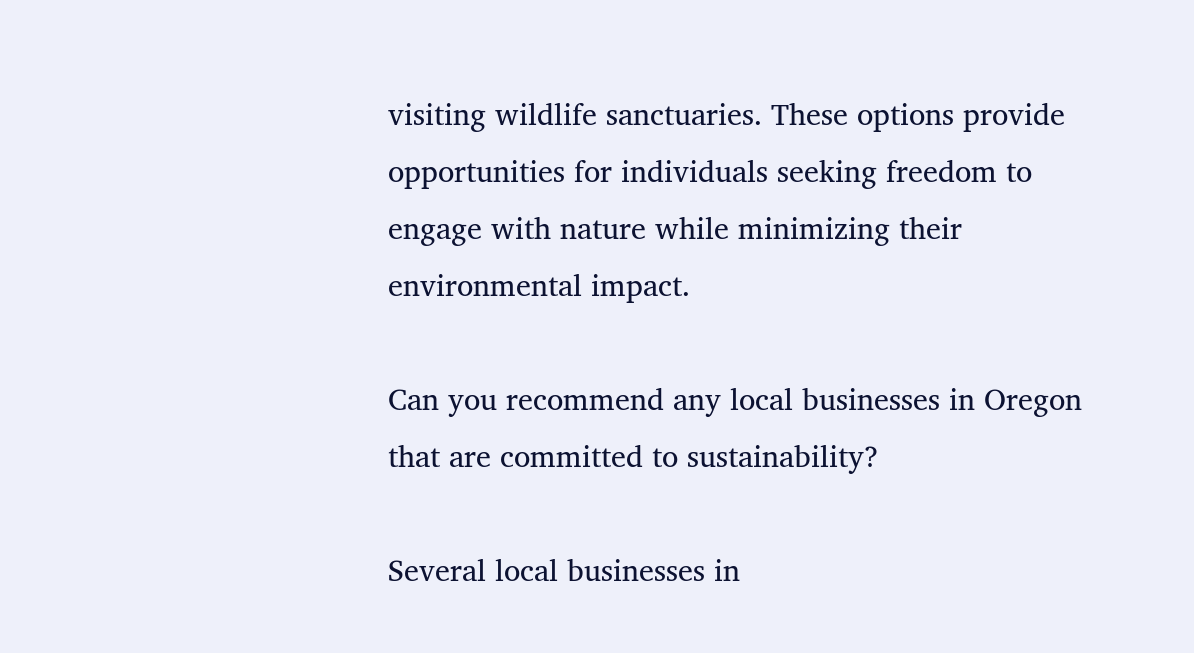visiting wildlife sanctuaries. These options provide opportunities for individuals seeking freedom to engage with nature while minimizing their environmental impact.

Can you recommend any local businesses in Oregon that are committed to sustainability?

Several local businesses in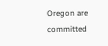Oregon are committed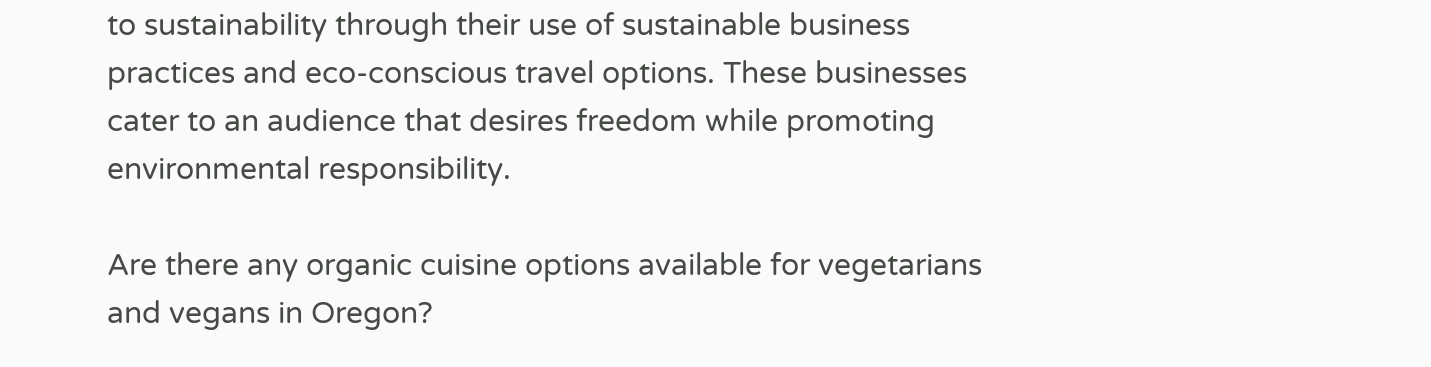to sustainability through their use of sustainable business practices and eco-conscious travel options. These businesses cater to an audience that desires freedom while promoting environmental responsibility.

Are there any organic cuisine options available for vegetarians and vegans in Oregon?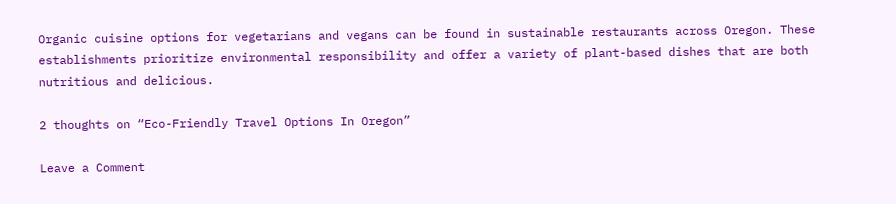Organic cuisine options for vegetarians and vegans can be found in sustainable restaurants across Oregon. These establishments prioritize environmental responsibility and offer a variety of plant-based dishes that are both nutritious and delicious.

2 thoughts on “Eco-Friendly Travel Options In Oregon”

Leave a Comment